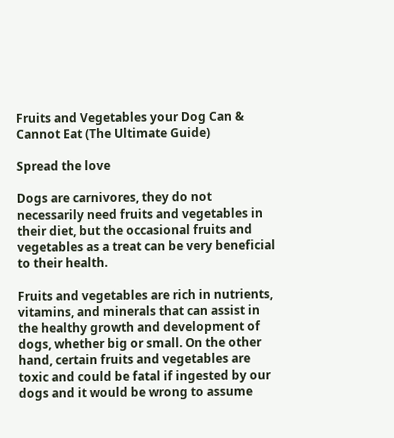Fruits and Vegetables your Dog Can & Cannot Eat (The Ultimate Guide)

Spread the love

Dogs are carnivores, they do not necessarily need fruits and vegetables in their diet, but the occasional fruits and vegetables as a treat can be very beneficial to their health.

Fruits and vegetables are rich in nutrients, vitamins, and minerals that can assist in the healthy growth and development of dogs, whether big or small. On the other hand, certain fruits and vegetables are toxic and could be fatal if ingested by our dogs and it would be wrong to assume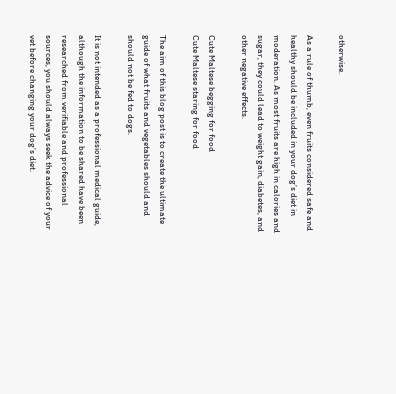otherwise.

As a rule of thumb, even fruits considered safe and healthy should be included in your dog’s diet in moderation. As most fruits are high in calories and sugar, they could lead to weight gain, diabetes, and other negative effects.

Cute Maltese begging for food
Cute Maltese staring for food

The aim of this blog post is to create the ultimate guide of what fruits and vegetables should and should not be fed to dogs.

It is not intended as a professional medical guide, although the information to be shared have been researched from verifiable and professional sources, you should always seek the advice of your vet before changing your dog’s diet.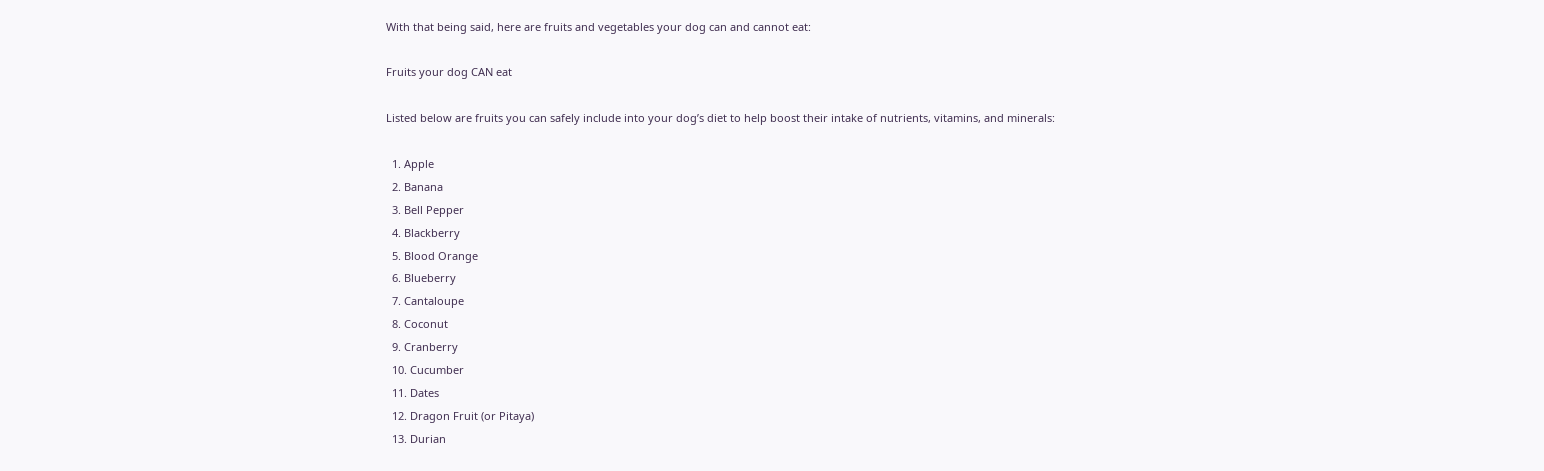With that being said, here are fruits and vegetables your dog can and cannot eat:

Fruits your dog CAN eat

Listed below are fruits you can safely include into your dog’s diet to help boost their intake of nutrients, vitamins, and minerals:

  1. Apple
  2. Banana
  3. Bell Pepper
  4. Blackberry
  5. Blood Orange
  6. Blueberry
  7. Cantaloupe
  8. Coconut
  9. Cranberry
  10. Cucumber
  11. Dates
  12. Dragon Fruit (or Pitaya)
  13. Durian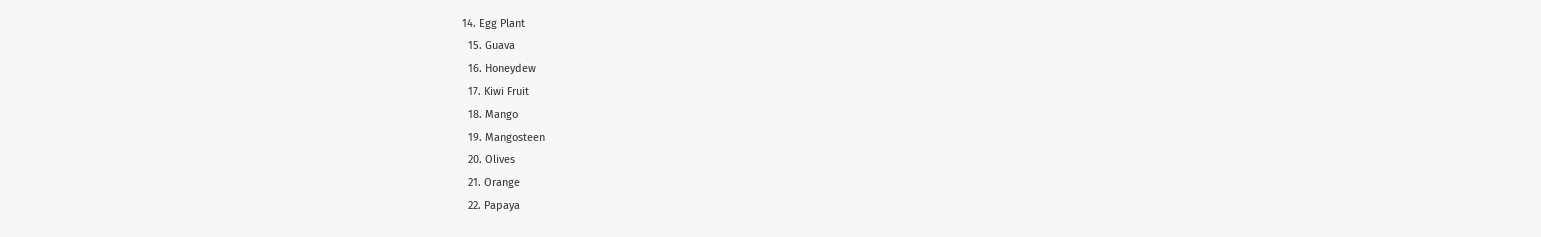14. Egg Plant
  15. Guava
  16. Honeydew
  17. Kiwi Fruit
  18. Mango
  19. Mangosteen
  20. Olives
  21. Orange
  22. Papaya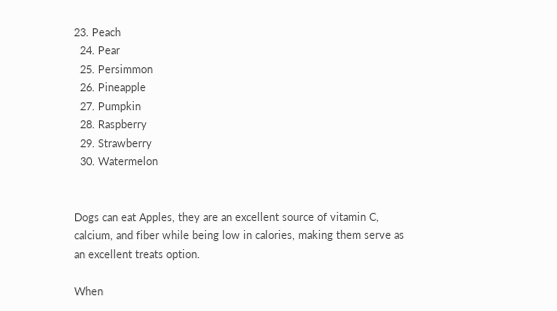23. Peach
  24. Pear
  25. Persimmon
  26. Pineapple
  27. Pumpkin
  28. Raspberry
  29. Strawberry
  30. Watermelon


Dogs can eat Apples, they are an excellent source of vitamin C, calcium, and fiber while being low in calories, making them serve as an excellent treats option.

When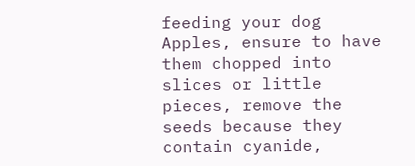feeding your dog Apples, ensure to have them chopped into slices or little pieces, remove the seeds because they contain cyanide,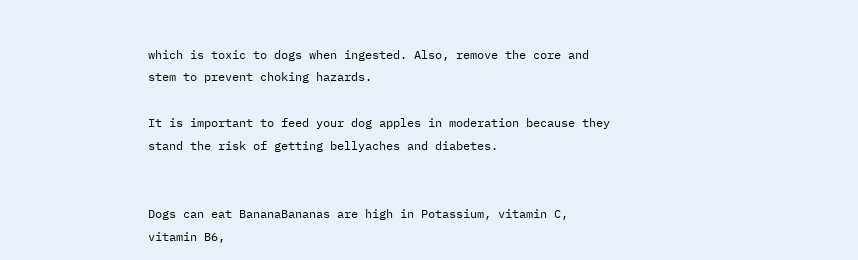which is toxic to dogs when ingested. Also, remove the core and stem to prevent choking hazards.

It is important to feed your dog apples in moderation because they stand the risk of getting bellyaches and diabetes.


Dogs can eat BananaBananas are high in Potassium, vitamin C, vitamin B6,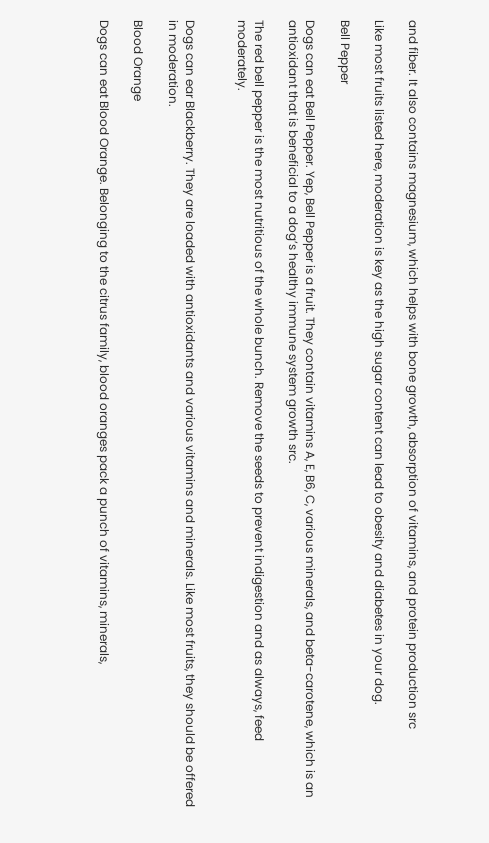and fiber. It also contains magnesium, which helps with bone growth, absorption of vitamins, and protein production src

Like most fruits listed here, moderation is key as the high sugar content can lead to obesity and diabetes in your dog.

Bell Pepper

Dogs can eat Bell Pepper. Yep, Bell Pepper is a fruit. They contain vitamins A, E, B6, C, various minerals, and beta-carotene, which is an antioxidant that is beneficial to a dog’s healthy immune system growth src.

The red bell pepper is the most nutritious of the whole bunch. Remove the seeds to prevent indigestion and as always, feed moderately.


Dogs can ear Blackberry. They are loaded with antioxidants and various vitamins and minerals. Like most fruits, they should be offered in moderation.

Blood Orange

Dogs can eat Blood Orange. Belonging to the citrus family, blood oranges pack a punch of vitamins, minerals,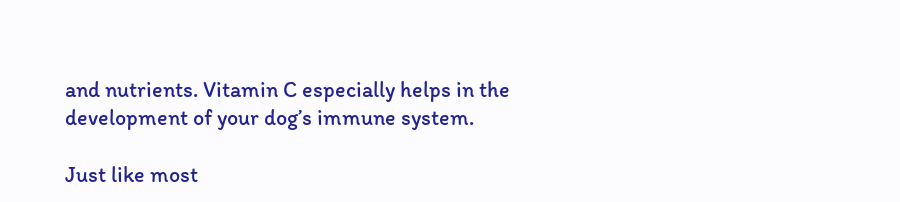and nutrients. Vitamin C especially helps in the development of your dog’s immune system.

Just like most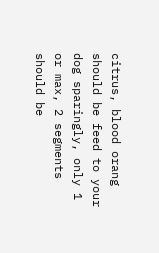citrus, blood orang should be feed to your dog sparingly, only 1 or max, 2 segments should be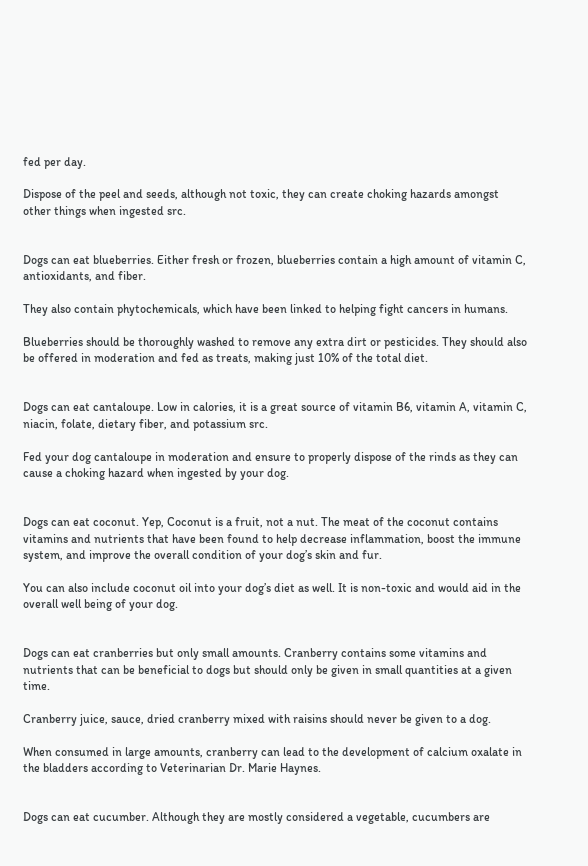fed per day.

Dispose of the peel and seeds, although not toxic, they can create choking hazards amongst other things when ingested src.


Dogs can eat blueberries. Either fresh or frozen, blueberries contain a high amount of vitamin C, antioxidants, and fiber.

They also contain phytochemicals, which have been linked to helping fight cancers in humans.

Blueberries should be thoroughly washed to remove any extra dirt or pesticides. They should also be offered in moderation and fed as treats, making just 10% of the total diet.


Dogs can eat cantaloupe. Low in calories, it is a great source of vitamin B6, vitamin A, vitamin C, niacin, folate, dietary fiber, and potassium src.

Fed your dog cantaloupe in moderation and ensure to properly dispose of the rinds as they can cause a choking hazard when ingested by your dog.


Dogs can eat coconut. Yep, Coconut is a fruit, not a nut. The meat of the coconut contains vitamins and nutrients that have been found to help decrease inflammation, boost the immune system, and improve the overall condition of your dog’s skin and fur.

You can also include coconut oil into your dog’s diet as well. It is non-toxic and would aid in the overall well being of your dog.


Dogs can eat cranberries but only small amounts. Cranberry contains some vitamins and nutrients that can be beneficial to dogs but should only be given in small quantities at a given time.

Cranberry juice, sauce, dried cranberry mixed with raisins should never be given to a dog.

When consumed in large amounts, cranberry can lead to the development of calcium oxalate in the bladders according to Veterinarian Dr. Marie Haynes.


Dogs can eat cucumber. Although they are mostly considered a vegetable, cucumbers are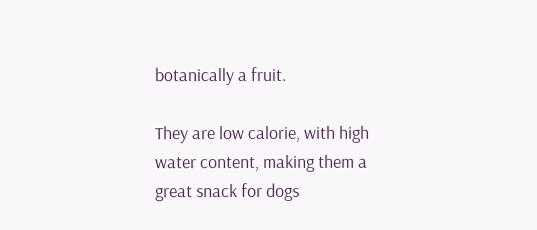botanically a fruit.

They are low calorie, with high water content, making them a great snack for dogs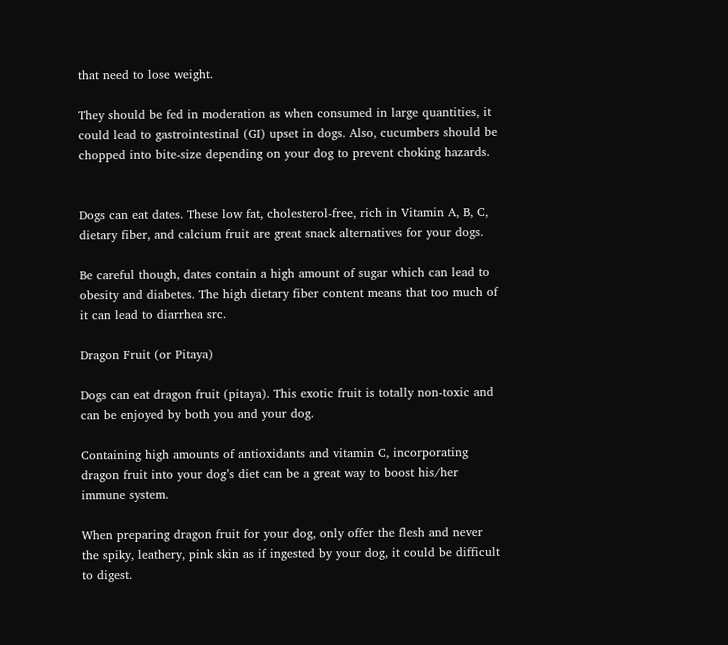that need to lose weight.

They should be fed in moderation as when consumed in large quantities, it could lead to gastrointestinal (GI) upset in dogs. Also, cucumbers should be chopped into bite-size depending on your dog to prevent choking hazards.


Dogs can eat dates. These low fat, cholesterol-free, rich in Vitamin A, B, C, dietary fiber, and calcium fruit are great snack alternatives for your dogs.

Be careful though, dates contain a high amount of sugar which can lead to obesity and diabetes. The high dietary fiber content means that too much of it can lead to diarrhea src.

Dragon Fruit (or Pitaya)

Dogs can eat dragon fruit (pitaya). This exotic fruit is totally non-toxic and can be enjoyed by both you and your dog.

Containing high amounts of antioxidants and vitamin C, incorporating dragon fruit into your dog’s diet can be a great way to boost his/her immune system.

When preparing dragon fruit for your dog, only offer the flesh and never the spiky, leathery, pink skin as if ingested by your dog, it could be difficult to digest.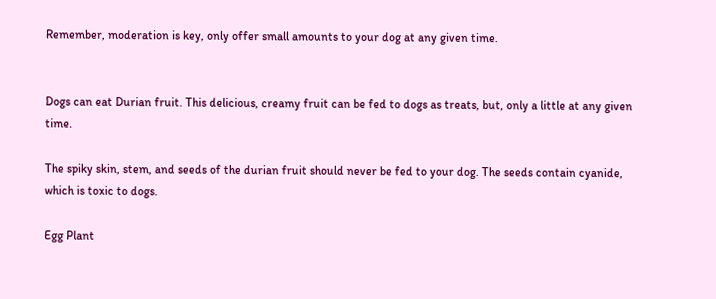Remember, moderation is key, only offer small amounts to your dog at any given time.


Dogs can eat Durian fruit. This delicious, creamy fruit can be fed to dogs as treats, but, only a little at any given time.

The spiky skin, stem, and seeds of the durian fruit should never be fed to your dog. The seeds contain cyanide, which is toxic to dogs.

Egg Plant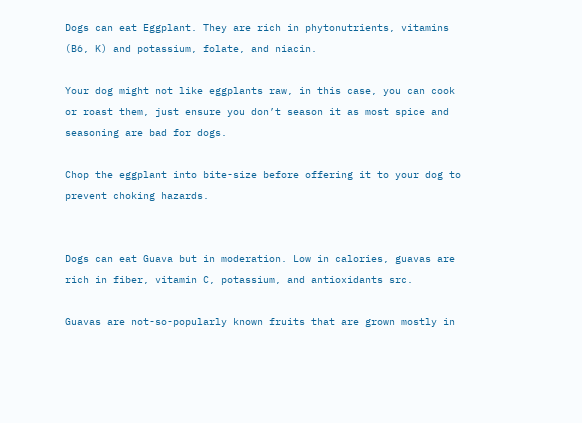Dogs can eat Eggplant. They are rich in phytonutrients, vitamins (B6, K) and potassium, folate, and niacin.

Your dog might not like eggplants raw, in this case, you can cook or roast them, just ensure you don’t season it as most spice and seasoning are bad for dogs.

Chop the eggplant into bite-size before offering it to your dog to prevent choking hazards.


Dogs can eat Guava but in moderation. Low in calories, guavas are rich in fiber, vitamin C, potassium, and antioxidants src.

Guavas are not-so-popularly known fruits that are grown mostly in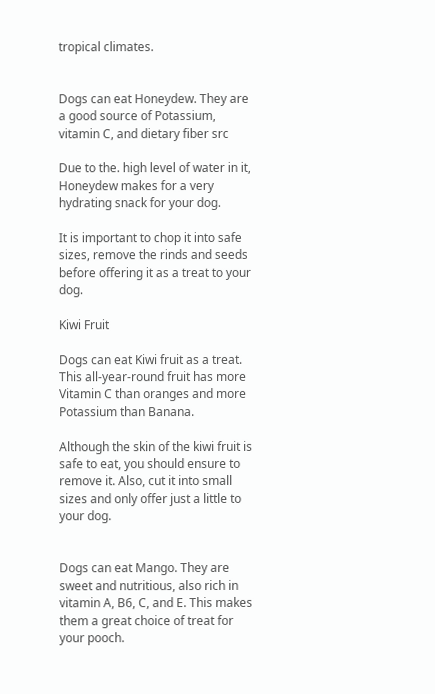tropical climates.


Dogs can eat Honeydew. They are a good source of Potassium, vitamin C, and dietary fiber src

Due to the. high level of water in it, Honeydew makes for a very hydrating snack for your dog.

It is important to chop it into safe sizes, remove the rinds and seeds before offering it as a treat to your dog.

Kiwi Fruit

Dogs can eat Kiwi fruit as a treat. This all-year-round fruit has more Vitamin C than oranges and more Potassium than Banana.

Although the skin of the kiwi fruit is safe to eat, you should ensure to remove it. Also, cut it into small sizes and only offer just a little to your dog.


Dogs can eat Mango. They are sweet and nutritious, also rich in vitamin A, B6, C, and E. This makes them a great choice of treat for your pooch.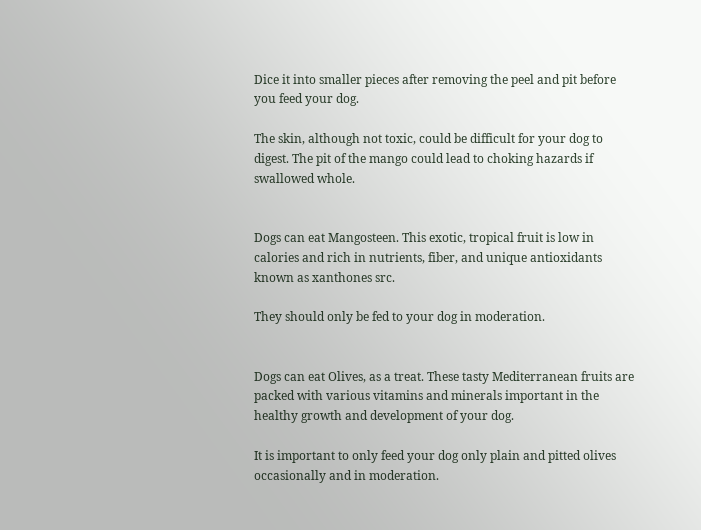Dice it into smaller pieces after removing the peel and pit before you feed your dog.

The skin, although not toxic, could be difficult for your dog to digest. The pit of the mango could lead to choking hazards if swallowed whole.


Dogs can eat Mangosteen. This exotic, tropical fruit is low in calories and rich in nutrients, fiber, and unique antioxidants known as xanthones src.

They should only be fed to your dog in moderation.


Dogs can eat Olives, as a treat. These tasty Mediterranean fruits are packed with various vitamins and minerals important in the healthy growth and development of your dog.

It is important to only feed your dog only plain and pitted olives occasionally and in moderation.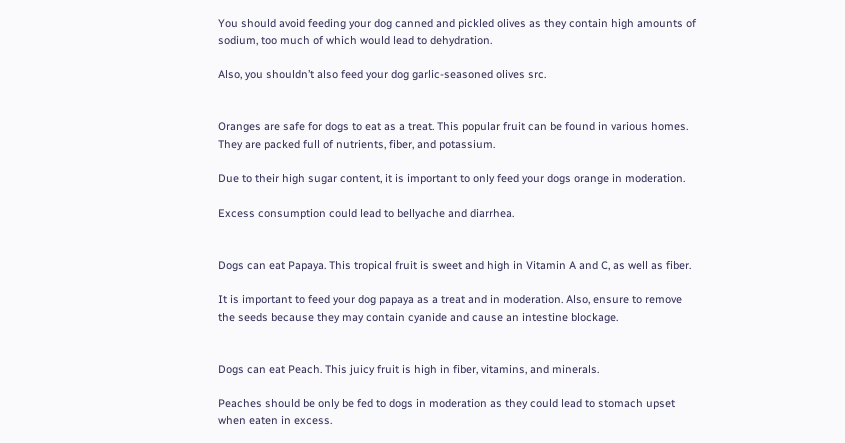You should avoid feeding your dog canned and pickled olives as they contain high amounts of sodium, too much of which would lead to dehydration.

Also, you shouldn’t also feed your dog garlic-seasoned olives src.


Oranges are safe for dogs to eat as a treat. This popular fruit can be found in various homes. They are packed full of nutrients, fiber, and potassium.

Due to their high sugar content, it is important to only feed your dogs orange in moderation.

Excess consumption could lead to bellyache and diarrhea.


Dogs can eat Papaya. This tropical fruit is sweet and high in Vitamin A and C, as well as fiber.

It is important to feed your dog papaya as a treat and in moderation. Also, ensure to remove the seeds because they may contain cyanide and cause an intestine blockage.


Dogs can eat Peach. This juicy fruit is high in fiber, vitamins, and minerals.

Peaches should be only be fed to dogs in moderation as they could lead to stomach upset when eaten in excess.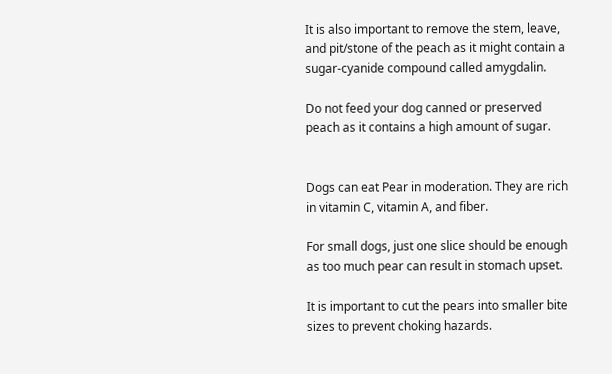It is also important to remove the stem, leave, and pit/stone of the peach as it might contain a sugar-cyanide compound called amygdalin.

Do not feed your dog canned or preserved peach as it contains a high amount of sugar.


Dogs can eat Pear in moderation. They are rich in vitamin C, vitamin A, and fiber.

For small dogs, just one slice should be enough as too much pear can result in stomach upset.

It is important to cut the pears into smaller bite sizes to prevent choking hazards.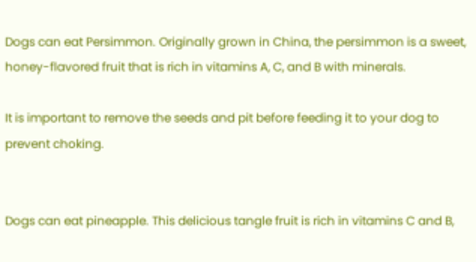Dogs can eat Persimmon. Originally grown in China, the persimmon is a sweet, honey-flavored fruit that is rich in vitamins A, C, and B with minerals.

It is important to remove the seeds and pit before feeding it to your dog to prevent choking.


Dogs can eat pineapple. This delicious tangle fruit is rich in vitamins C and B,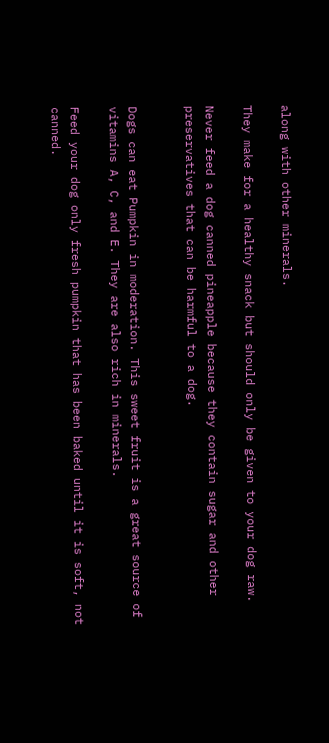along with other minerals.

They make for a healthy snack but should only be given to your dog raw.

Never feed a dog canned pineapple because they contain sugar and other preservatives that can be harmful to a dog.


Dogs can eat Pumpkin in moderation. This sweet fruit is a great source of vitamins A, C, and E. They are also rich in minerals.

Feed your dog only fresh pumpkin that has been baked until it is soft, not canned.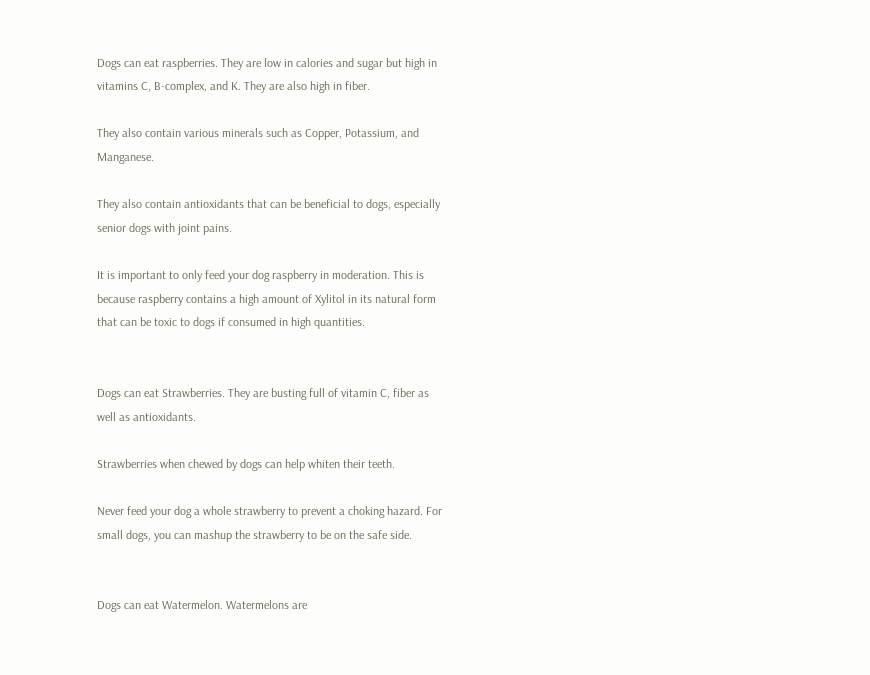Dogs can eat raspberries. They are low in calories and sugar but high in vitamins C, B-complex, and K. They are also high in fiber.

They also contain various minerals such as Copper, Potassium, and Manganese.

They also contain antioxidants that can be beneficial to dogs, especially senior dogs with joint pains.

It is important to only feed your dog raspberry in moderation. This is because raspberry contains a high amount of Xylitol in its natural form that can be toxic to dogs if consumed in high quantities.


Dogs can eat Strawberries. They are busting full of vitamin C, fiber as well as antioxidants.

Strawberries when chewed by dogs can help whiten their teeth.

Never feed your dog a whole strawberry to prevent a choking hazard. For small dogs, you can mashup the strawberry to be on the safe side.


Dogs can eat Watermelon. Watermelons are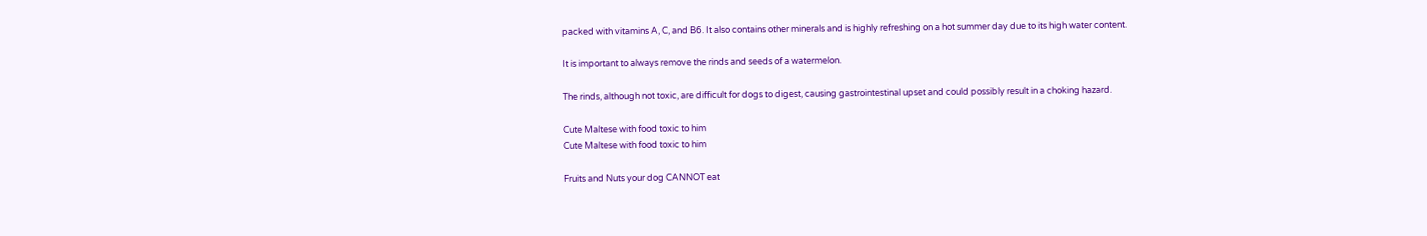packed with vitamins A, C, and B6. It also contains other minerals and is highly refreshing on a hot summer day due to its high water content.

It is important to always remove the rinds and seeds of a watermelon.

The rinds, although not toxic, are difficult for dogs to digest, causing gastrointestinal upset and could possibly result in a choking hazard.

Cute Maltese with food toxic to him
Cute Maltese with food toxic to him

Fruits and Nuts your dog CANNOT eat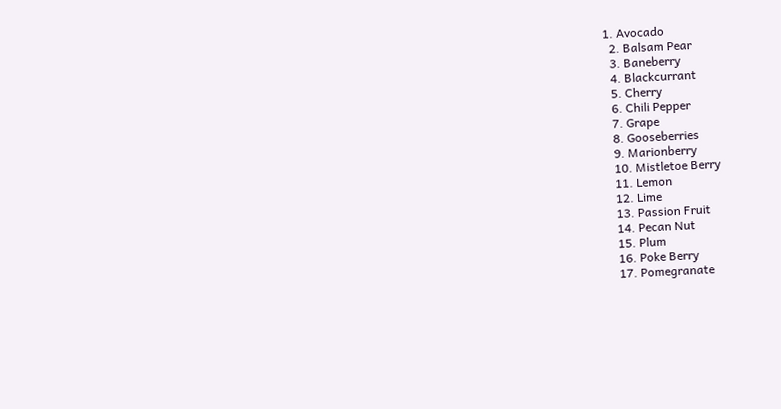1. Avocado
  2. Balsam Pear
  3. Baneberry
  4. Blackcurrant
  5. Cherry
  6. Chili Pepper
  7. Grape
  8. Gooseberries
  9. Marionberry
  10. Mistletoe Berry
  11. Lemon
  12. Lime
  13. Passion Fruit
  14. Pecan Nut
  15. Plum
  16. Poke Berry
  17. Pomegranate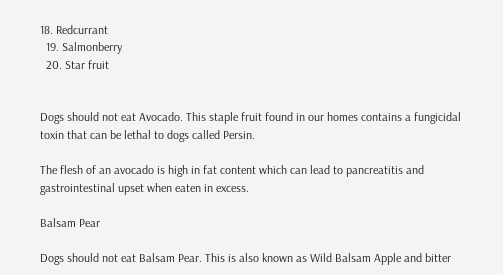18. Redcurrant
  19. Salmonberry
  20. Star fruit


Dogs should not eat Avocado. This staple fruit found in our homes contains a fungicidal toxin that can be lethal to dogs called Persin.

The flesh of an avocado is high in fat content which can lead to pancreatitis and gastrointestinal upset when eaten in excess.

Balsam Pear

Dogs should not eat Balsam Pear. This is also known as Wild Balsam Apple and bitter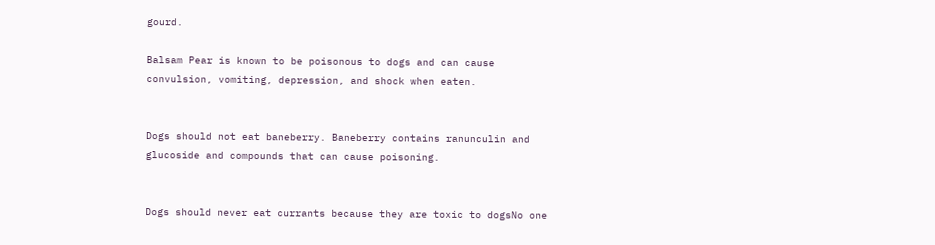gourd.

Balsam Pear is known to be poisonous to dogs and can cause convulsion, vomiting, depression, and shock when eaten.


Dogs should not eat baneberry. Baneberry contains ranunculin and glucoside and compounds that can cause poisoning.


Dogs should never eat currants because they are toxic to dogsNo one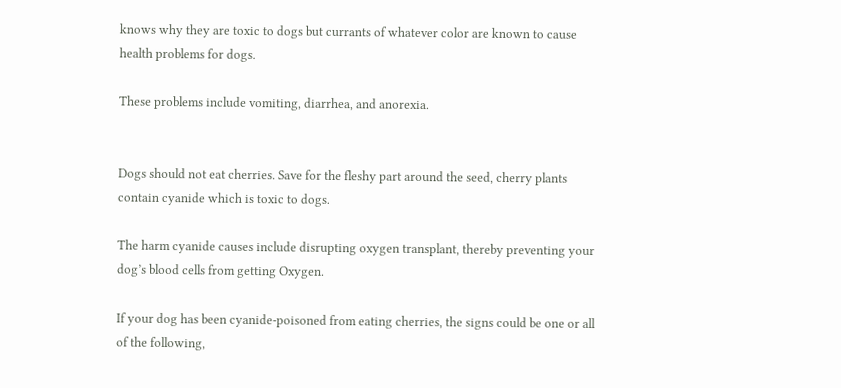knows why they are toxic to dogs but currants of whatever color are known to cause health problems for dogs.

These problems include vomiting, diarrhea, and anorexia.


Dogs should not eat cherries. Save for the fleshy part around the seed, cherry plants contain cyanide which is toxic to dogs.

The harm cyanide causes include disrupting oxygen transplant, thereby preventing your dog’s blood cells from getting Oxygen.

If your dog has been cyanide-poisoned from eating cherries, the signs could be one or all of the following,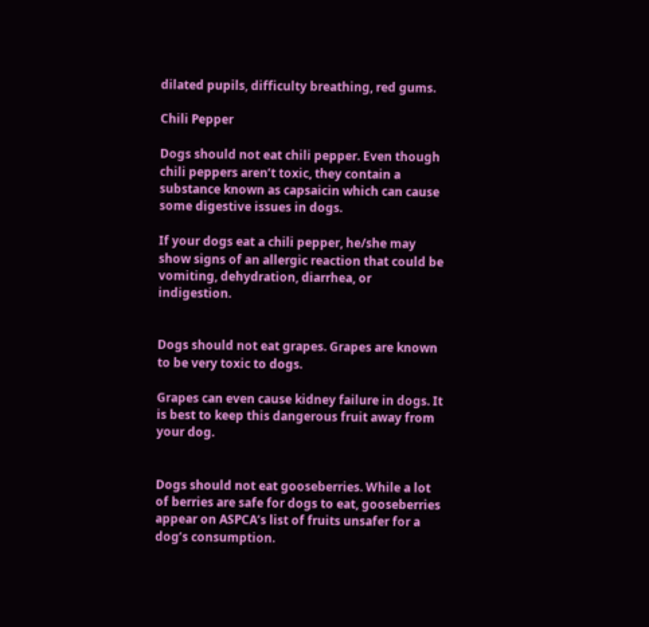dilated pupils, difficulty breathing, red gums.

Chili Pepper

Dogs should not eat chili pepper. Even though chili peppers aren’t toxic, they contain a substance known as capsaicin which can cause some digestive issues in dogs.

If your dogs eat a chili pepper, he/she may show signs of an allergic reaction that could be vomiting, dehydration, diarrhea, or indigestion.


Dogs should not eat grapes. Grapes are known to be very toxic to dogs.

Grapes can even cause kidney failure in dogs. It is best to keep this dangerous fruit away from your dog.


Dogs should not eat gooseberries. While a lot of berries are safe for dogs to eat, gooseberries appear on ASPCA’s list of fruits unsafer for a dog’s consumption.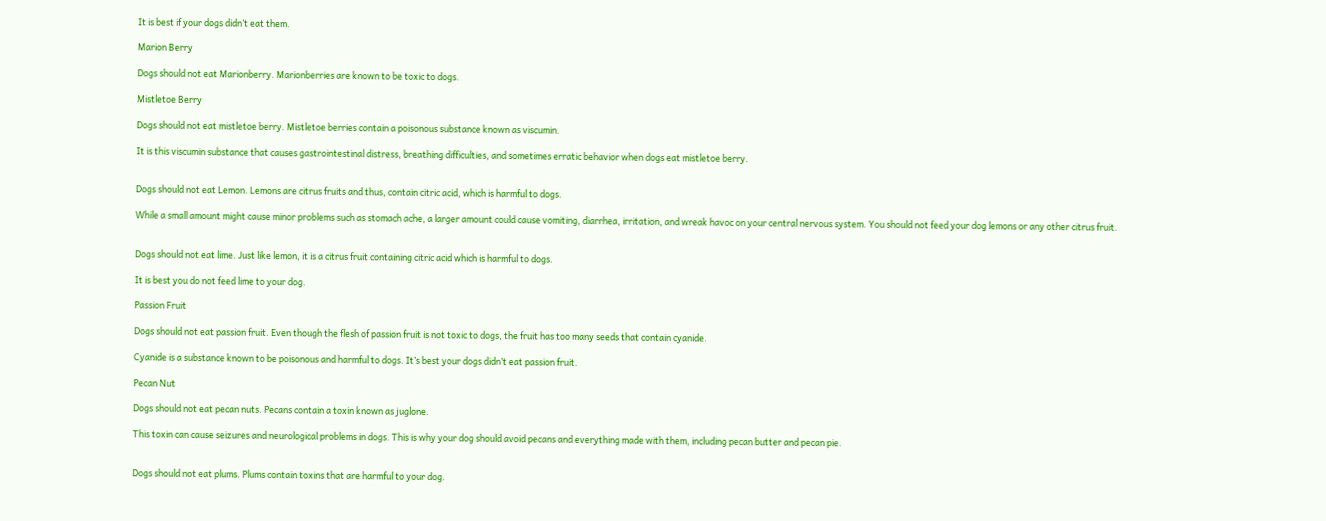It is best if your dogs didn’t eat them.

Marion Berry

Dogs should not eat Marionberry. Marionberries are known to be toxic to dogs.

Mistletoe Berry

Dogs should not eat mistletoe berry. Mistletoe berries contain a poisonous substance known as viscumin.

It is this viscumin substance that causes gastrointestinal distress, breathing difficulties, and sometimes erratic behavior when dogs eat mistletoe berry.


Dogs should not eat Lemon. Lemons are citrus fruits and thus, contain citric acid, which is harmful to dogs.

While a small amount might cause minor problems such as stomach ache, a larger amount could cause vomiting, diarrhea, irritation, and wreak havoc on your central nervous system. You should not feed your dog lemons or any other citrus fruit.


Dogs should not eat lime. Just like lemon, it is a citrus fruit containing citric acid which is harmful to dogs.

It is best you do not feed lime to your dog.

Passion Fruit

Dogs should not eat passion fruit. Even though the flesh of passion fruit is not toxic to dogs, the fruit has too many seeds that contain cyanide.

Cyanide is a substance known to be poisonous and harmful to dogs. It’s best your dogs didn’t eat passion fruit.

Pecan Nut

Dogs should not eat pecan nuts. Pecans contain a toxin known as juglone.

This toxin can cause seizures and neurological problems in dogs. This is why your dog should avoid pecans and everything made with them, including pecan butter and pecan pie.


Dogs should not eat plums. Plums contain toxins that are harmful to your dog.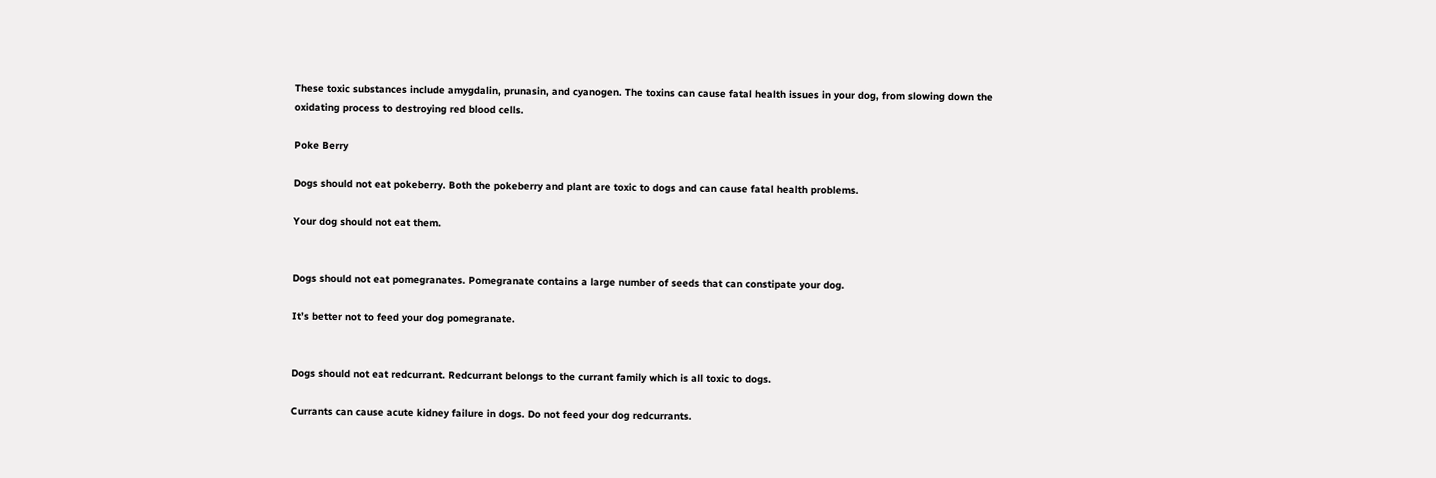These toxic substances include amygdalin, prunasin, and cyanogen. The toxins can cause fatal health issues in your dog, from slowing down the oxidating process to destroying red blood cells.

Poke Berry

Dogs should not eat pokeberry. Both the pokeberry and plant are toxic to dogs and can cause fatal health problems.

Your dog should not eat them.


Dogs should not eat pomegranates. Pomegranate contains a large number of seeds that can constipate your dog.

It’s better not to feed your dog pomegranate.


Dogs should not eat redcurrant. Redcurrant belongs to the currant family which is all toxic to dogs.

Currants can cause acute kidney failure in dogs. Do not feed your dog redcurrants.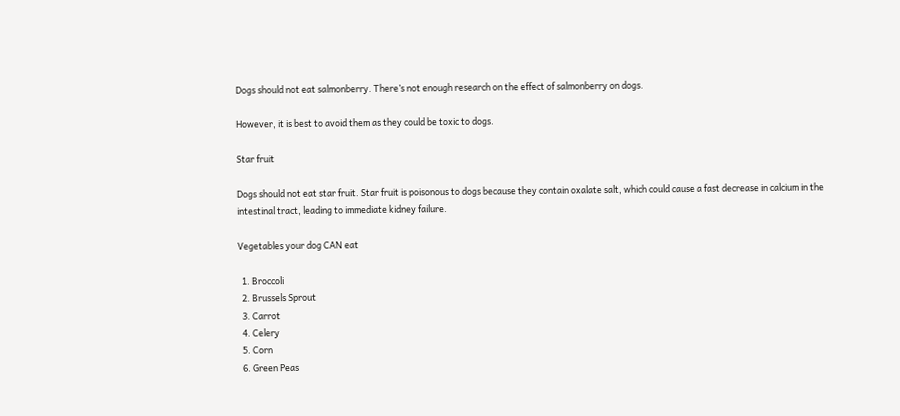Dogs should not eat salmonberry. There’s not enough research on the effect of salmonberry on dogs.

However, it is best to avoid them as they could be toxic to dogs.

Star fruit

Dogs should not eat star fruit. Star fruit is poisonous to dogs because they contain oxalate salt, which could cause a fast decrease in calcium in the intestinal tract, leading to immediate kidney failure.

Vegetables your dog CAN eat

  1. Broccoli
  2. Brussels Sprout
  3. Carrot
  4. Celery
  5. Corn
  6. Green Peas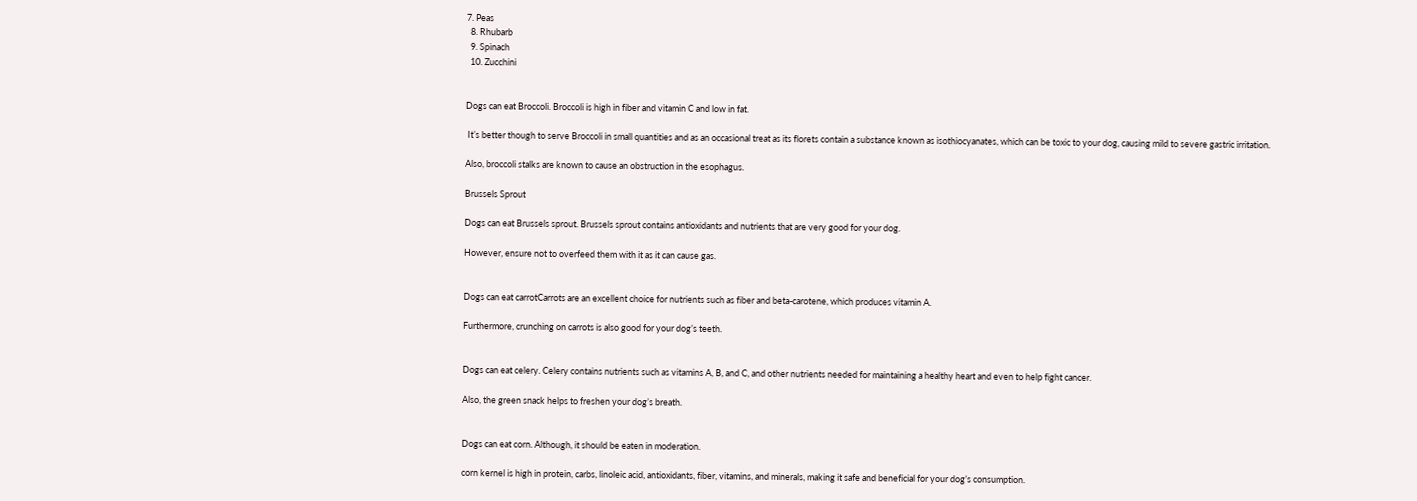7. Peas
  8. Rhubarb
  9. Spinach
  10. Zucchini


Dogs can eat Broccoli. Broccoli is high in fiber and vitamin C and low in fat.

 It’s better though to serve Broccoli in small quantities and as an occasional treat as its florets contain a substance known as isothiocyanates, which can be toxic to your dog, causing mild to severe gastric irritation.

Also, broccoli stalks are known to cause an obstruction in the esophagus.

Brussels Sprout

Dogs can eat Brussels sprout. Brussels sprout contains antioxidants and nutrients that are very good for your dog.

However, ensure not to overfeed them with it as it can cause gas.


Dogs can eat carrotCarrots are an excellent choice for nutrients such as fiber and beta-carotene, which produces vitamin A.

Furthermore, crunching on carrots is also good for your dog’s teeth.


Dogs can eat celery. Celery contains nutrients such as vitamins A, B, and C, and other nutrients needed for maintaining a healthy heart and even to help fight cancer.

Also, the green snack helps to freshen your dog’s breath.


Dogs can eat corn. Although, it should be eaten in moderation.

corn kernel is high in protein, carbs, linoleic acid, antioxidants, fiber, vitamins, and minerals, making it safe and beneficial for your dog’s consumption.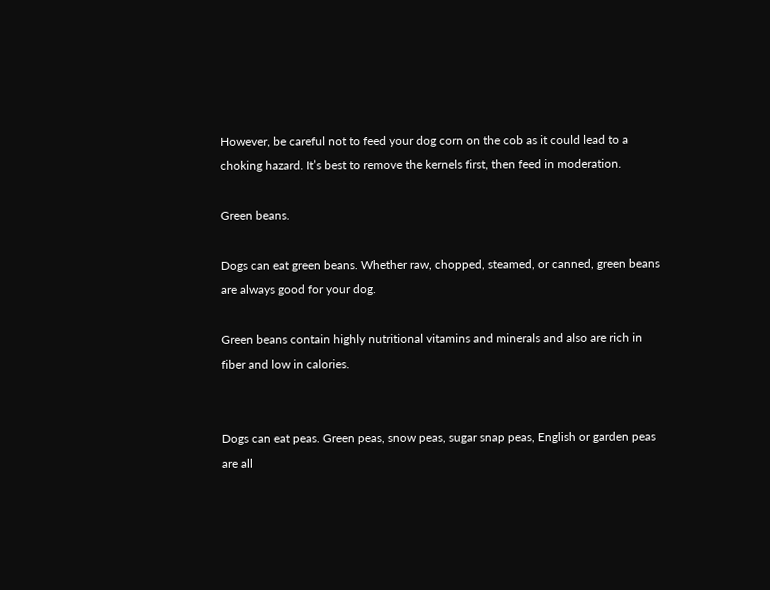However, be careful not to feed your dog corn on the cob as it could lead to a choking hazard. It’s best to remove the kernels first, then feed in moderation.

Green beans.

Dogs can eat green beans. Whether raw, chopped, steamed, or canned, green beans are always good for your dog.

Green beans contain highly nutritional vitamins and minerals and also are rich in fiber and low in calories.


Dogs can eat peas. Green peas, snow peas, sugar snap peas, English or garden peas are all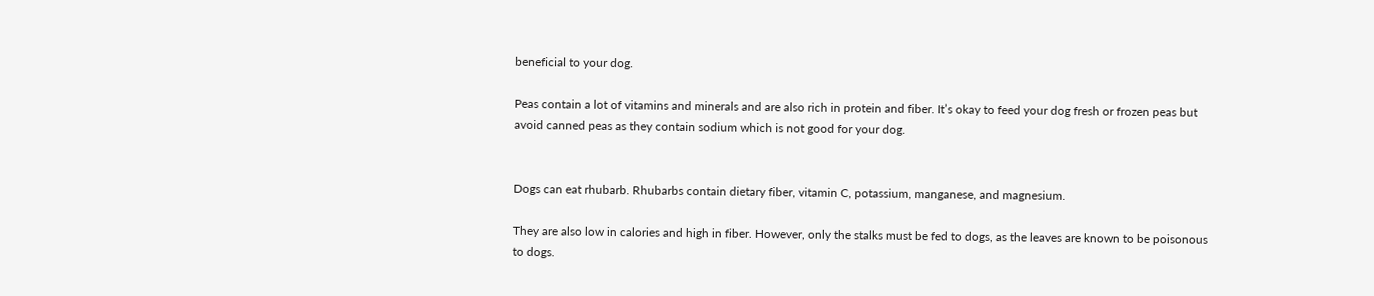beneficial to your dog.

Peas contain a lot of vitamins and minerals and are also rich in protein and fiber. It’s okay to feed your dog fresh or frozen peas but avoid canned peas as they contain sodium which is not good for your dog.


Dogs can eat rhubarb. Rhubarbs contain dietary fiber, vitamin C, potassium, manganese, and magnesium.

They are also low in calories and high in fiber. However, only the stalks must be fed to dogs, as the leaves are known to be poisonous to dogs.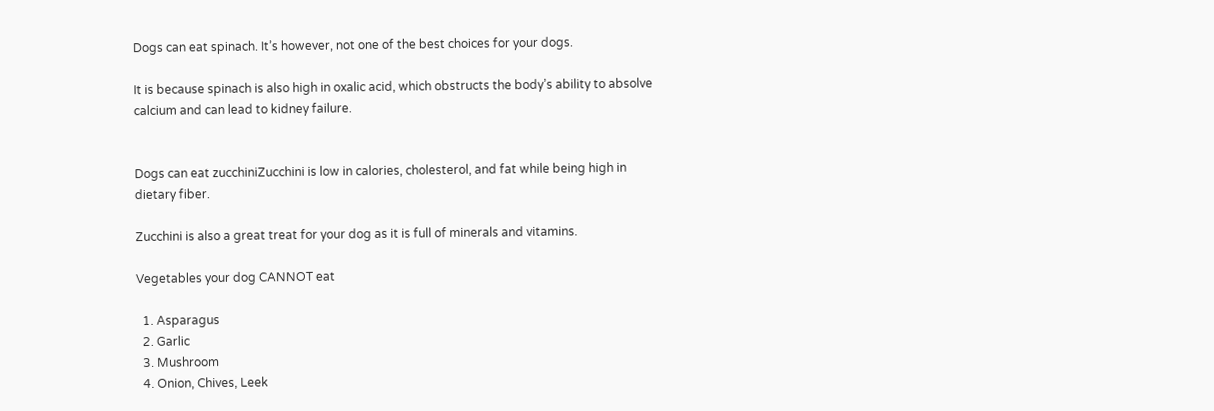Dogs can eat spinach. It’s however, not one of the best choices for your dogs.

It is because spinach is also high in oxalic acid, which obstructs the body’s ability to absolve calcium and can lead to kidney failure.


Dogs can eat zucchiniZucchini is low in calories, cholesterol, and fat while being high in dietary fiber.

Zucchini is also a great treat for your dog as it is full of minerals and vitamins.

Vegetables your dog CANNOT eat

  1. Asparagus
  2. Garlic
  3. Mushroom
  4. Onion, Chives, Leek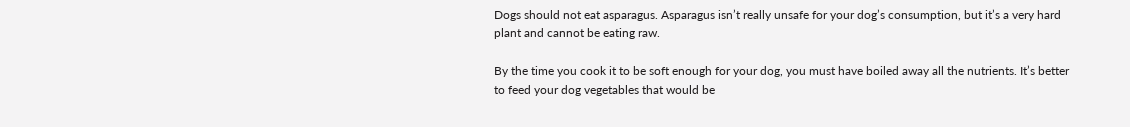Dogs should not eat asparagus. Asparagus isn’t really unsafe for your dog’s consumption, but it’s a very hard plant and cannot be eating raw.

By the time you cook it to be soft enough for your dog, you must have boiled away all the nutrients. It’s better to feed your dog vegetables that would be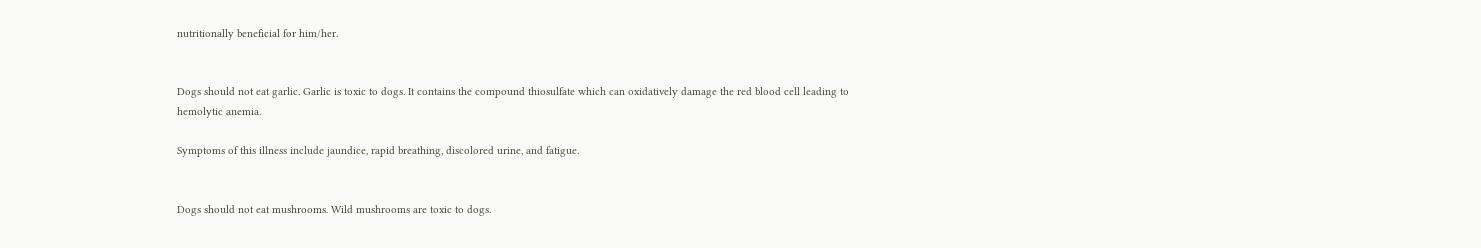nutritionally beneficial for him/her.


Dogs should not eat garlic. Garlic is toxic to dogs. It contains the compound thiosulfate which can oxidatively damage the red blood cell leading to hemolytic anemia.

Symptoms of this illness include jaundice, rapid breathing, discolored urine, and fatigue.


Dogs should not eat mushrooms. Wild mushrooms are toxic to dogs.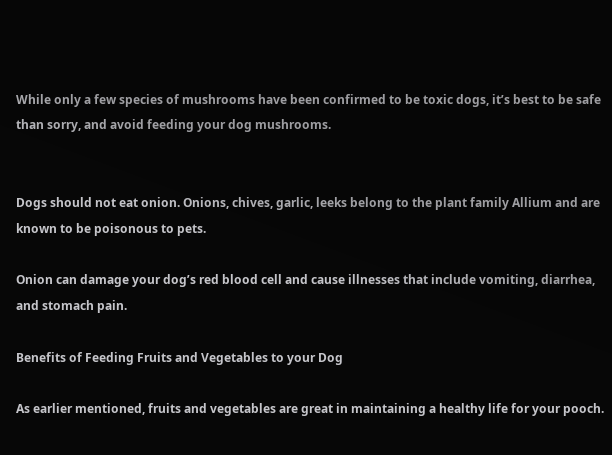While only a few species of mushrooms have been confirmed to be toxic dogs, it’s best to be safe than sorry, and avoid feeding your dog mushrooms.


Dogs should not eat onion. Onions, chives, garlic, leeks belong to the plant family Allium and are known to be poisonous to pets.

Onion can damage your dog’s red blood cell and cause illnesses that include vomiting, diarrhea, and stomach pain.

Benefits of Feeding Fruits and Vegetables to your Dog

As earlier mentioned, fruits and vegetables are great in maintaining a healthy life for your pooch.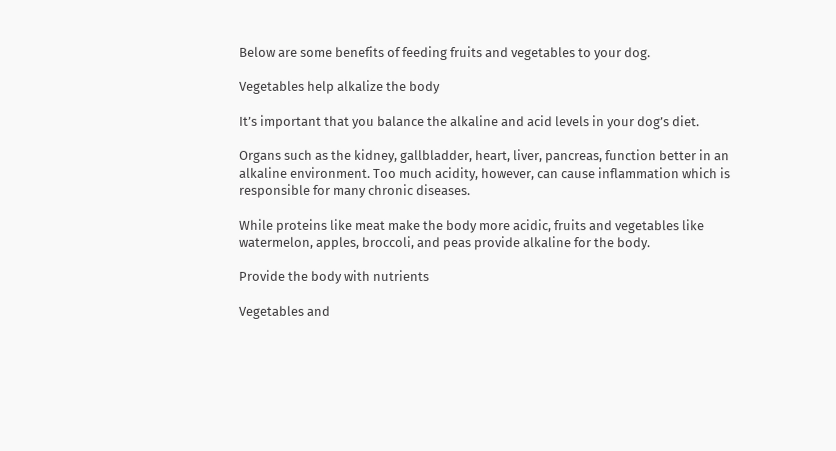Below are some benefits of feeding fruits and vegetables to your dog.

Vegetables help alkalize the body

It’s important that you balance the alkaline and acid levels in your dog’s diet.

Organs such as the kidney, gallbladder, heart, liver, pancreas, function better in an alkaline environment. Too much acidity, however, can cause inflammation which is responsible for many chronic diseases.

While proteins like meat make the body more acidic, fruits and vegetables like watermelon, apples, broccoli, and peas provide alkaline for the body.

Provide the body with nutrients

Vegetables and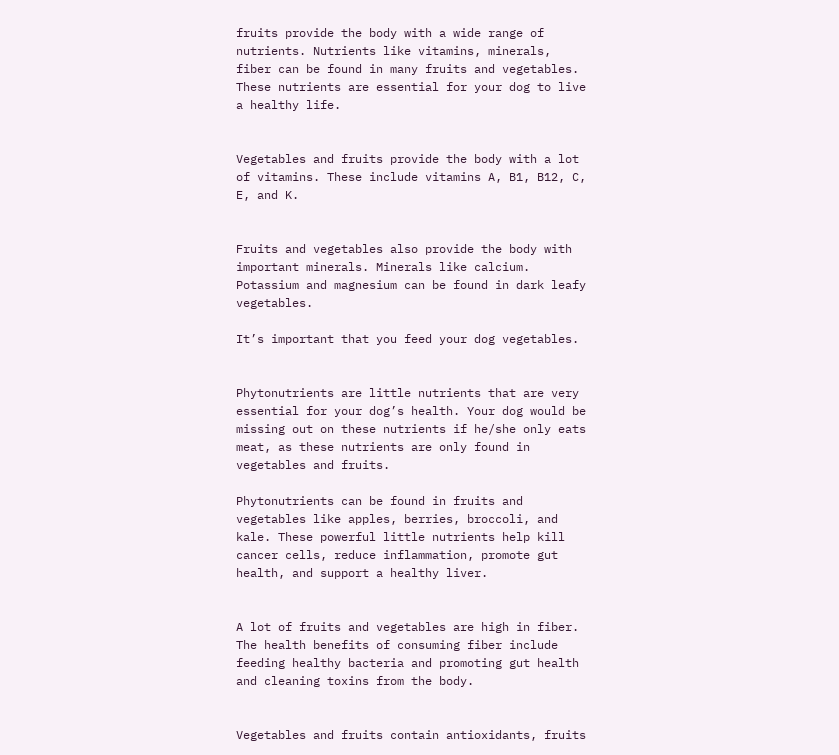fruits provide the body with a wide range of nutrients. Nutrients like vitamins, minerals, fiber can be found in many fruits and vegetables. These nutrients are essential for your dog to live a healthy life.


Vegetables and fruits provide the body with a lot of vitamins. These include vitamins A, B1, B12, C, E, and K.


Fruits and vegetables also provide the body with important minerals. Minerals like calcium. Potassium and magnesium can be found in dark leafy vegetables.

It’s important that you feed your dog vegetables.


Phytonutrients are little nutrients that are very essential for your dog’s health. Your dog would be missing out on these nutrients if he/she only eats meat, as these nutrients are only found in vegetables and fruits.

Phytonutrients can be found in fruits and vegetables like apples, berries, broccoli, and kale. These powerful little nutrients help kill cancer cells, reduce inflammation, promote gut health, and support a healthy liver.


A lot of fruits and vegetables are high in fiber. The health benefits of consuming fiber include feeding healthy bacteria and promoting gut health and cleaning toxins from the body.


Vegetables and fruits contain antioxidants, fruits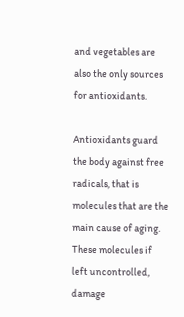and vegetables are also the only sources for antioxidants.

Antioxidants guard the body against free radicals, that is molecules that are the main cause of aging. These molecules if left uncontrolled, damage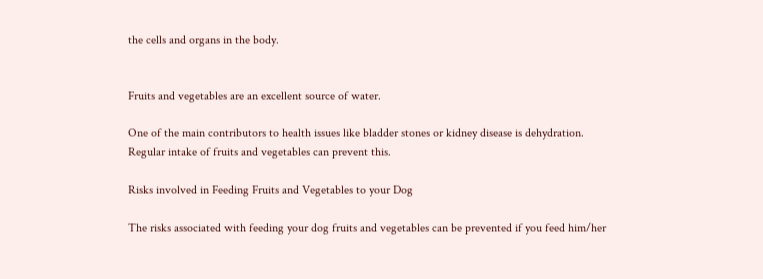the cells and organs in the body.


Fruits and vegetables are an excellent source of water.

One of the main contributors to health issues like bladder stones or kidney disease is dehydration. Regular intake of fruits and vegetables can prevent this.

Risks involved in Feeding Fruits and Vegetables to your Dog

The risks associated with feeding your dog fruits and vegetables can be prevented if you feed him/her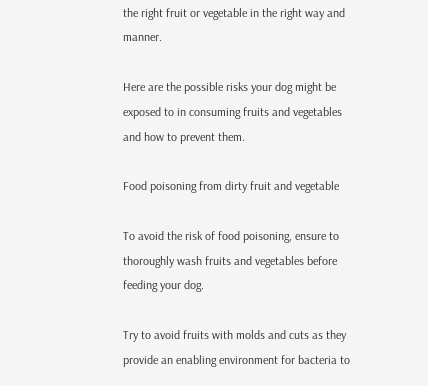the right fruit or vegetable in the right way and manner.

Here are the possible risks your dog might be exposed to in consuming fruits and vegetables and how to prevent them.

Food poisoning from dirty fruit and vegetable

To avoid the risk of food poisoning, ensure to thoroughly wash fruits and vegetables before feeding your dog.

Try to avoid fruits with molds and cuts as they provide an enabling environment for bacteria to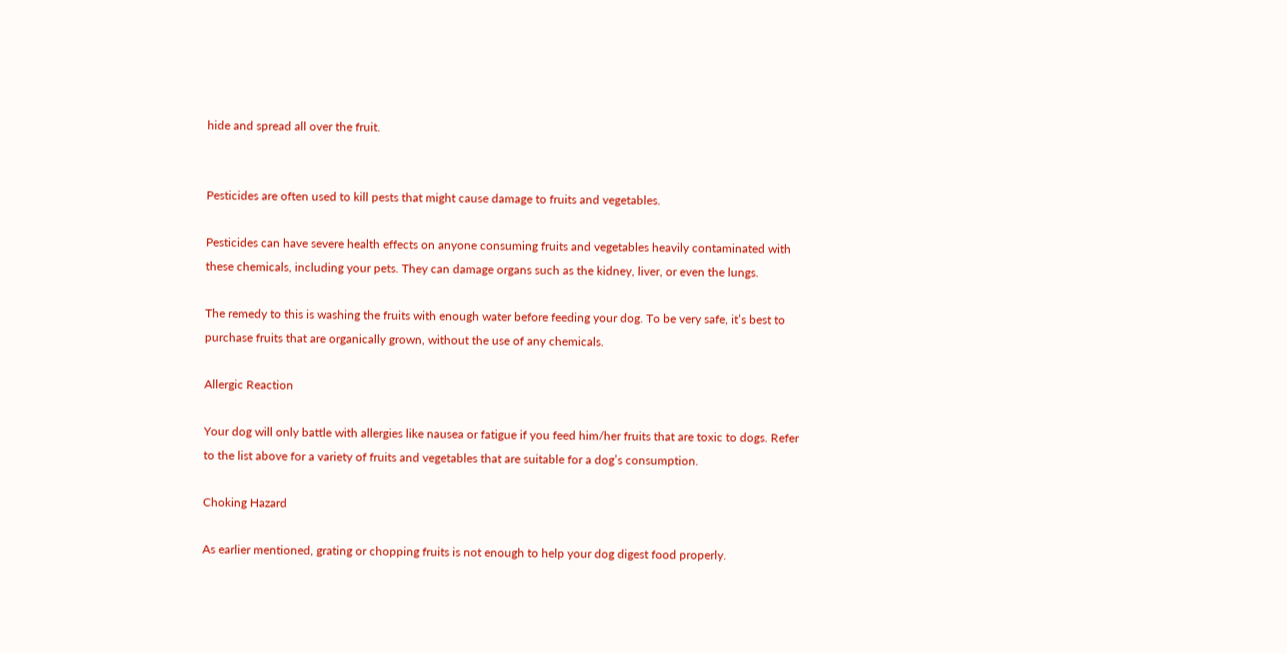hide and spread all over the fruit.


Pesticides are often used to kill pests that might cause damage to fruits and vegetables.

Pesticides can have severe health effects on anyone consuming fruits and vegetables heavily contaminated with these chemicals, including your pets. They can damage organs such as the kidney, liver, or even the lungs.

The remedy to this is washing the fruits with enough water before feeding your dog. To be very safe, it’s best to purchase fruits that are organically grown, without the use of any chemicals.

Allergic Reaction

Your dog will only battle with allergies like nausea or fatigue if you feed him/her fruits that are toxic to dogs. Refer to the list above for a variety of fruits and vegetables that are suitable for a dog’s consumption.

Choking Hazard

As earlier mentioned, grating or chopping fruits is not enough to help your dog digest food properly.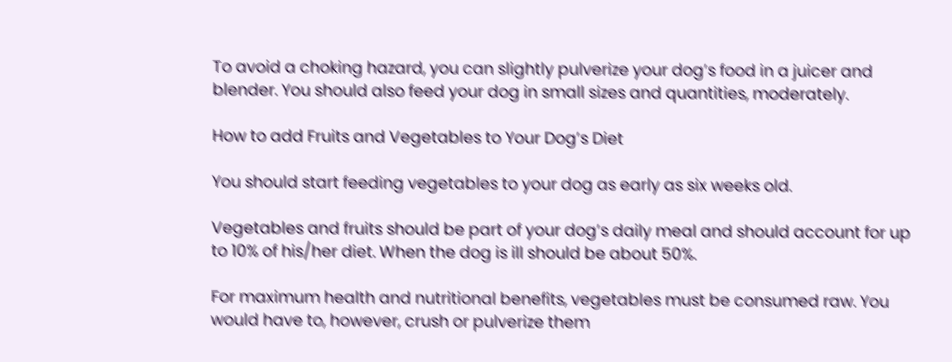To avoid a choking hazard, you can slightly pulverize your dog’s food in a juicer and blender. You should also feed your dog in small sizes and quantities, moderately.

How to add Fruits and Vegetables to Your Dog’s Diet

You should start feeding vegetables to your dog as early as six weeks old.

Vegetables and fruits should be part of your dog’s daily meal and should account for up to 10% of his/her diet. When the dog is ill should be about 50%.

For maximum health and nutritional benefits, vegetables must be consumed raw. You would have to, however, crush or pulverize them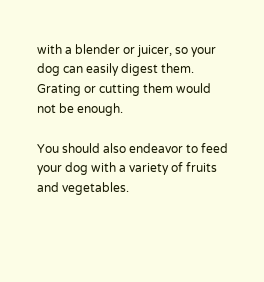with a blender or juicer, so your dog can easily digest them. Grating or cutting them would not be enough.

You should also endeavor to feed your dog with a variety of fruits and vegetables.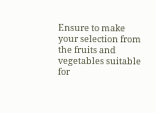Ensure to make your selection from the fruits and vegetables suitable for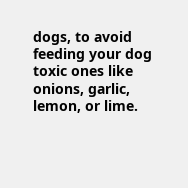dogs, to avoid feeding your dog toxic ones like onions, garlic, lemon, or lime.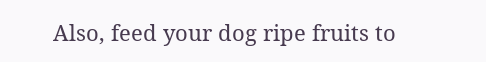Also, feed your dog ripe fruits to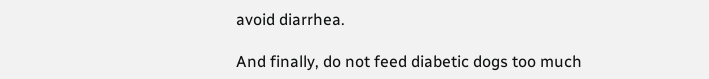avoid diarrhea.

And finally, do not feed diabetic dogs too much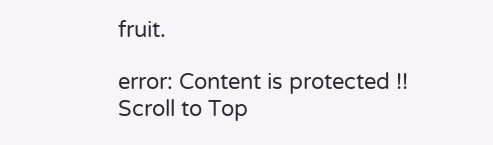fruit.

error: Content is protected !!
Scroll to Top